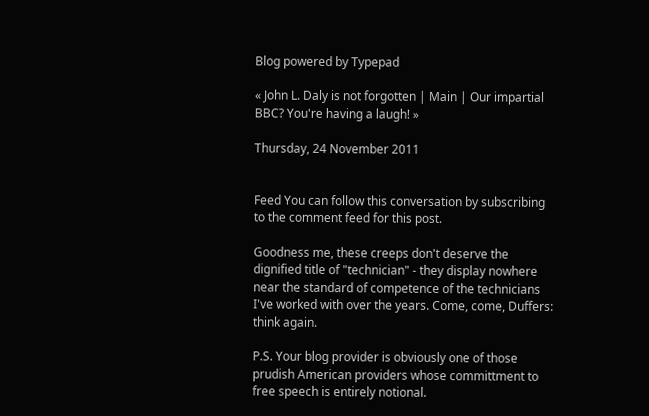Blog powered by Typepad

« John L. Daly is not forgotten | Main | Our impartial BBC? You're having a laugh! »

Thursday, 24 November 2011


Feed You can follow this conversation by subscribing to the comment feed for this post.

Goodness me, these creeps don't deserve the dignified title of "technician" - they display nowhere near the standard of competence of the technicians I've worked with over the years. Come, come, Duffers: think again.

P.S. Your blog provider is obviously one of those prudish American providers whose committment to free speech is entirely notional.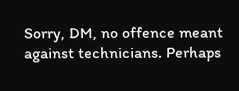Sorry, DM, no offence meant against technicians. Perhaps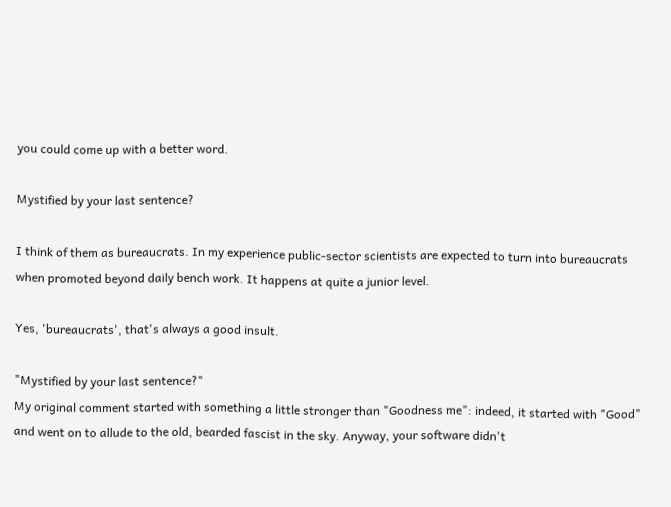you could come up with a better word.

Mystified by your last sentence?

I think of them as bureaucrats. In my experience public-sector scientists are expected to turn into bureaucrats when promoted beyond daily bench work. It happens at quite a junior level.

Yes, 'bureaucrats', that's always a good insult.

"Mystified by your last sentence?"
My original comment started with something a little stronger than "Goodness me": indeed, it started with "Good" and went on to allude to the old, bearded fascist in the sky. Anyway, your software didn't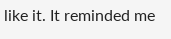like it. It reminded me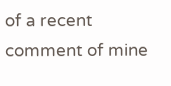of a recent comment of mine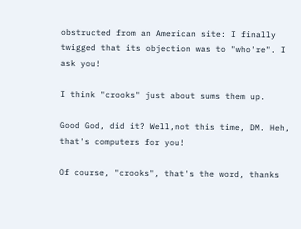obstructed from an American site: I finally twigged that its objection was to "who're". I ask you!

I think "crooks" just about sums them up.

Good God, did it? Well,not this time, DM. Heh, that's computers for you!

Of course, "crooks", that's the word, thanks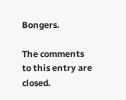Bongers.

The comments to this entry are closed.